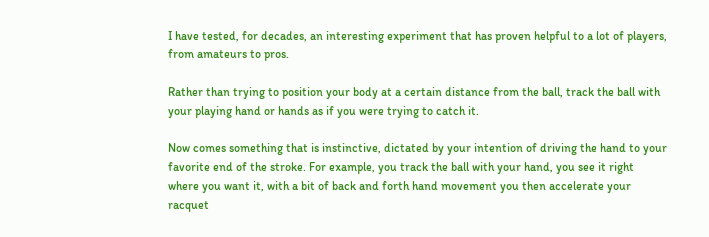I have tested, for decades, an interesting experiment that has proven helpful to a lot of players, from amateurs to pros.

Rather than trying to position your body at a certain distance from the ball, track the ball with your playing hand or hands as if you were trying to catch it.

Now comes something that is instinctive, dictated by your intention of driving the hand to your favorite end of the stroke. For example, you track the ball with your hand, you see it right where you want it, with a bit of back and forth hand movement you then accelerate your racquet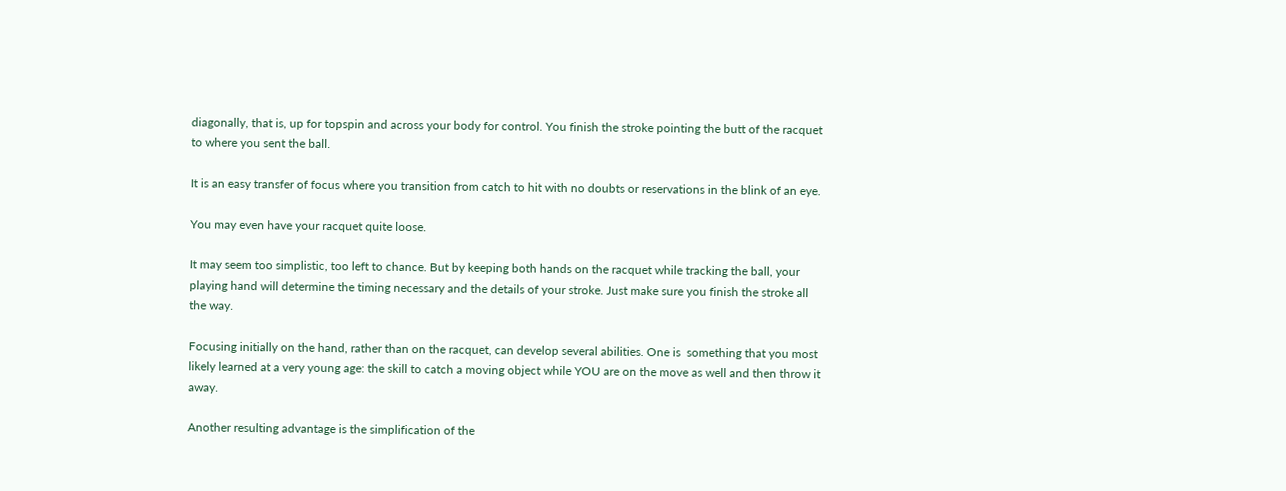diagonally, that is, up for topspin and across your body for control. You finish the stroke pointing the butt of the racquet to where you sent the ball.

It is an easy transfer of focus where you transition from catch to hit with no doubts or reservations in the blink of an eye.

You may even have your racquet quite loose.

It may seem too simplistic, too left to chance. But by keeping both hands on the racquet while tracking the ball, your playing hand will determine the timing necessary and the details of your stroke. Just make sure you finish the stroke all the way.

Focusing initially on the hand, rather than on the racquet, can develop several abilities. One is  something that you most likely learned at a very young age: the skill to catch a moving object while YOU are on the move as well and then throw it away.

Another resulting advantage is the simplification of the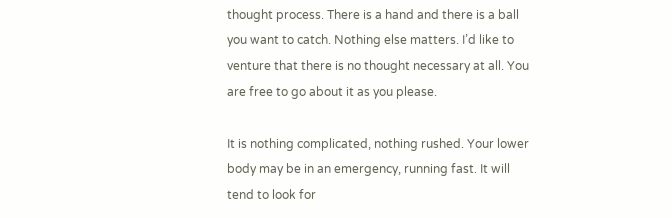thought process. There is a hand and there is a ball you want to catch. Nothing else matters. I’d like to venture that there is no thought necessary at all. You are free to go about it as you please.

It is nothing complicated, nothing rushed. Your lower body may be in an emergency, running fast. It will tend to look for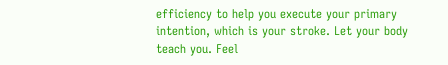efficiency to help you execute your primary intention, which is your stroke. Let your body teach you. Feel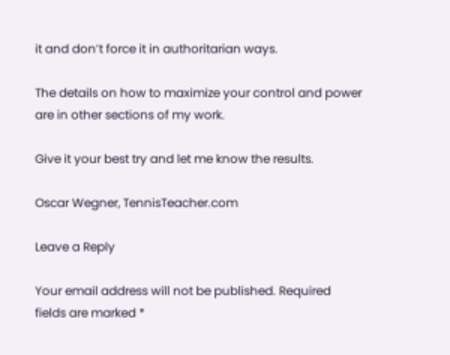it and don’t force it in authoritarian ways.

The details on how to maximize your control and power are in other sections of my work.

Give it your best try and let me know the results.

Oscar Wegner, TennisTeacher.com

Leave a Reply

Your email address will not be published. Required fields are marked *